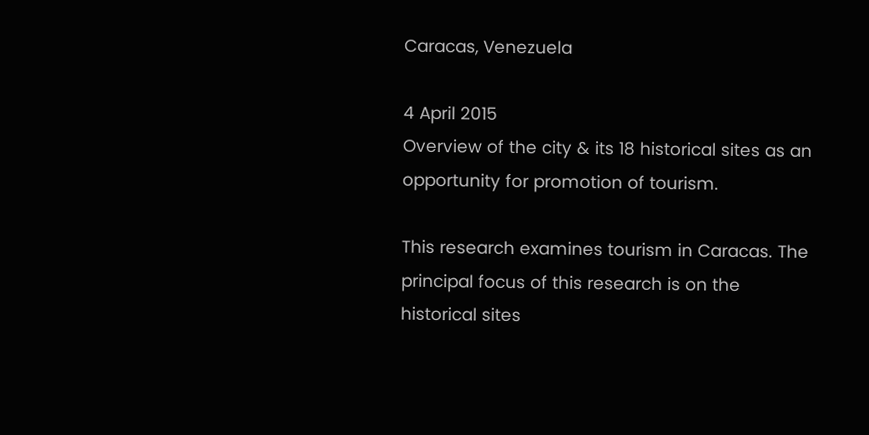Caracas, Venezuela

4 April 2015
Overview of the city & its 18 historical sites as an opportunity for promotion of tourism.

This research examines tourism in Caracas. The principal focus of this research is on the historical sites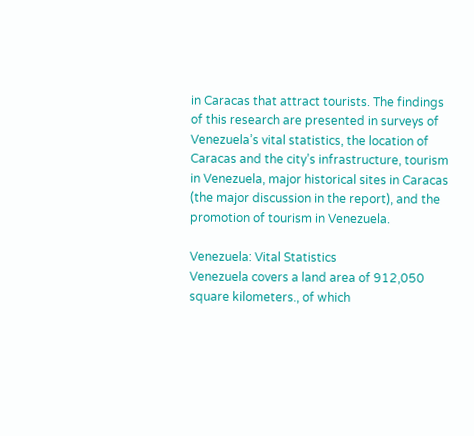in Caracas that attract tourists. The findings of this research are presented in surveys of Venezuela’s vital statistics, the location of Caracas and the city’s infrastructure, tourism in Venezuela, major historical sites in Caracas (the major discussion in the report), and the promotion of tourism in Venezuela.

Venezuela: Vital Statistics
Venezuela covers a land area of 912,050 square kilometers., of which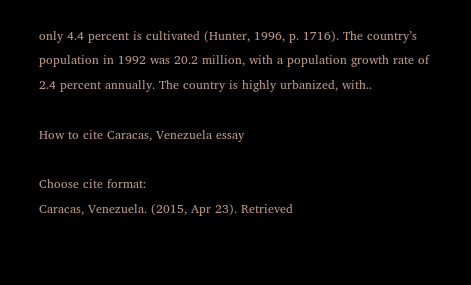only 4.4 percent is cultivated (Hunter, 1996, p. 1716). The country’s population in 1992 was 20.2 million, with a population growth rate of 2.4 percent annually. The country is highly urbanized, with..

How to cite Caracas, Venezuela essay

Choose cite format:
Caracas, Venezuela. (2015, Apr 23). Retrieved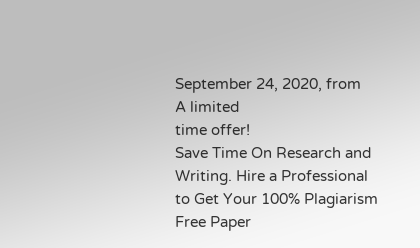September 24, 2020, from
A limited
time offer!
Save Time On Research and Writing. Hire a Professional to Get Your 100% Plagiarism Free Paper